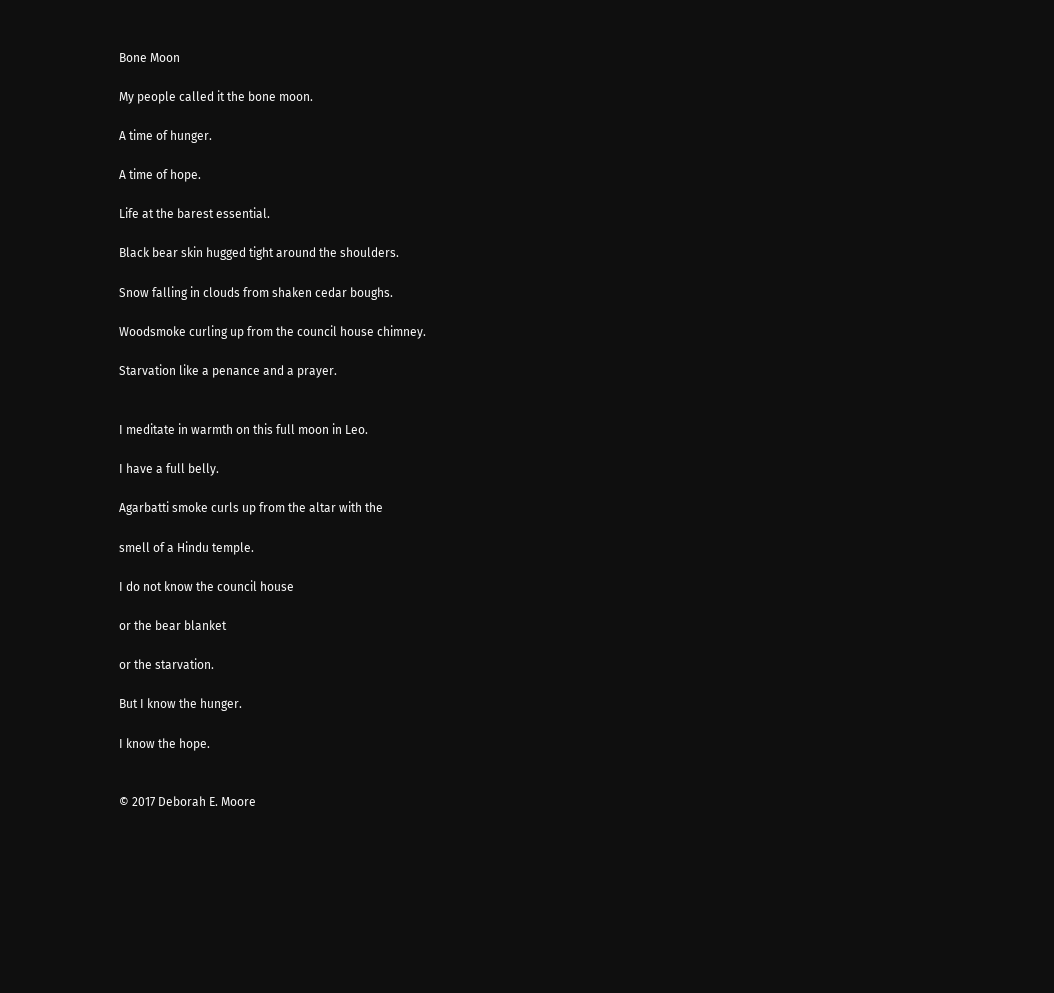Bone Moon

My people called it the bone moon.

A time of hunger.

A time of hope.

Life at the barest essential.

Black bear skin hugged tight around the shoulders.

Snow falling in clouds from shaken cedar boughs.

Woodsmoke curling up from the council house chimney.

Starvation like a penance and a prayer.


I meditate in warmth on this full moon in Leo.

I have a full belly.

Agarbatti smoke curls up from the altar with the

smell of a Hindu temple.

I do not know the council house

or the bear blanket

or the starvation.

But I know the hunger.

I know the hope.


© 2017 Deborah E. Moore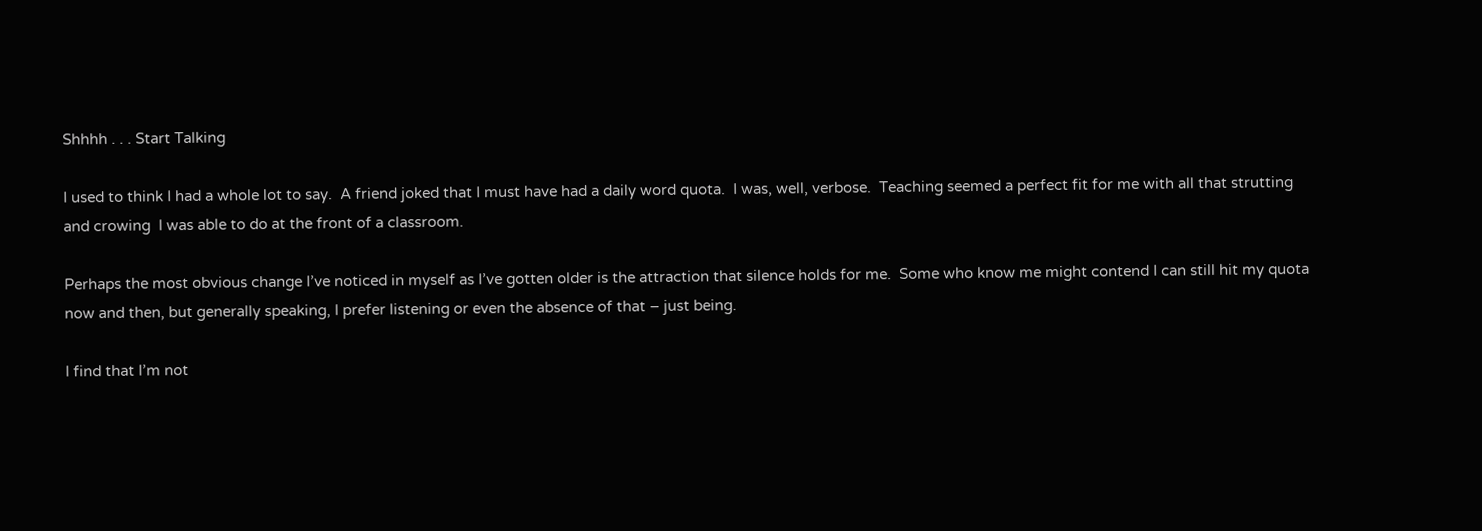Shhhh . . . Start Talking

I used to think I had a whole lot to say.  A friend joked that I must have had a daily word quota.  I was, well, verbose.  Teaching seemed a perfect fit for me with all that strutting and crowing  I was able to do at the front of a classroom.

Perhaps the most obvious change I’ve noticed in myself as I’ve gotten older is the attraction that silence holds for me.  Some who know me might contend I can still hit my quota now and then, but generally speaking, I prefer listening or even the absence of that – just being.

I find that I’m not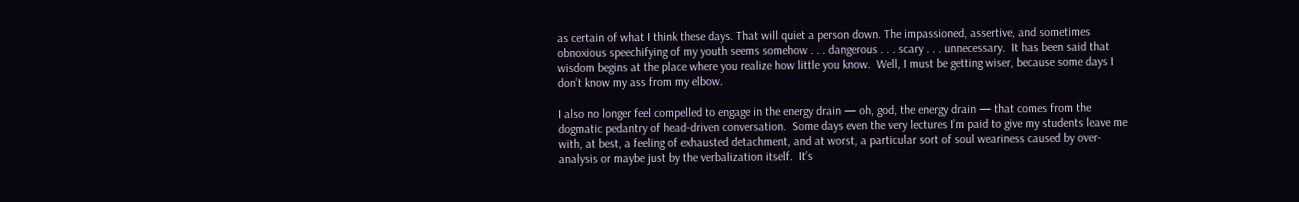as certain of what I think these days. That will quiet a person down. The impassioned, assertive, and sometimes obnoxious speechifying of my youth seems somehow . . . dangerous . . . scary . . . unnecessary.  It has been said that wisdom begins at the place where you realize how little you know.  Well, I must be getting wiser, because some days I don’t know my ass from my elbow.

I also no longer feel compelled to engage in the energy drain — oh, god, the energy drain — that comes from the dogmatic pedantry of head-driven conversation.  Some days even the very lectures I’m paid to give my students leave me with, at best, a feeling of exhausted detachment, and at worst, a particular sort of soul weariness caused by over-analysis or maybe just by the verbalization itself.  It’s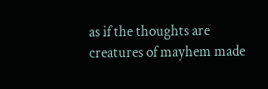as if the thoughts are creatures of mayhem made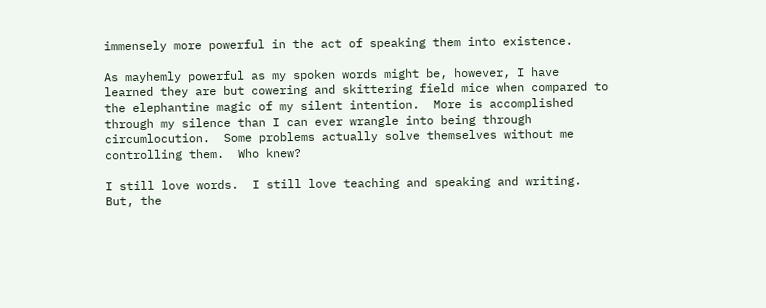immensely more powerful in the act of speaking them into existence.

As mayhemly powerful as my spoken words might be, however, I have learned they are but cowering and skittering field mice when compared to the elephantine magic of my silent intention.  More is accomplished through my silence than I can ever wrangle into being through circumlocution.  Some problems actually solve themselves without me controlling them.  Who knew?

I still love words.  I still love teaching and speaking and writing.  But, the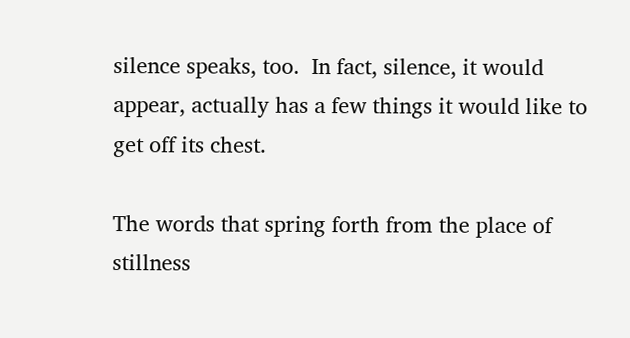silence speaks, too.  In fact, silence, it would appear, actually has a few things it would like to get off its chest.

The words that spring forth from the place of stillness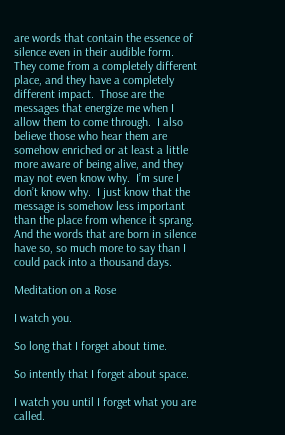are words that contain the essence of silence even in their audible form.   They come from a completely different place, and they have a completely different impact.  Those are the messages that energize me when I allow them to come through.  I also believe those who hear them are somehow enriched or at least a little more aware of being alive, and they may not even know why.  I’m sure I don’t know why.  I just know that the message is somehow less important than the place from whence it sprang.  And the words that are born in silence have so, so much more to say than I could pack into a thousand days.

Meditation on a Rose

I watch you.

So long that I forget about time.

So intently that I forget about space.

I watch you until I forget what you are called.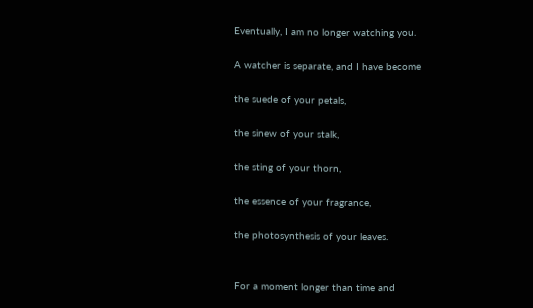Eventually, I am no longer watching you.

A watcher is separate, and I have become

the suede of your petals,

the sinew of your stalk,

the sting of your thorn,

the essence of your fragrance,

the photosynthesis of your leaves.


For a moment longer than time and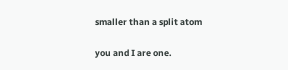smaller than a split atom

you and I are one.